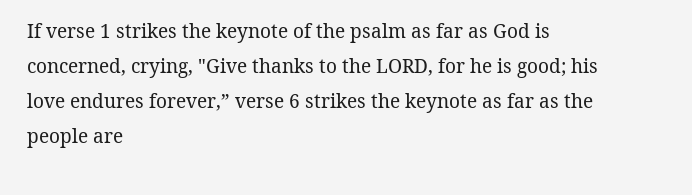If verse 1 strikes the keynote of the psalm as far as God is concerned, crying, "Give thanks to the LORD, for he is good; his love endures forever,” verse 6 strikes the keynote as far as the people are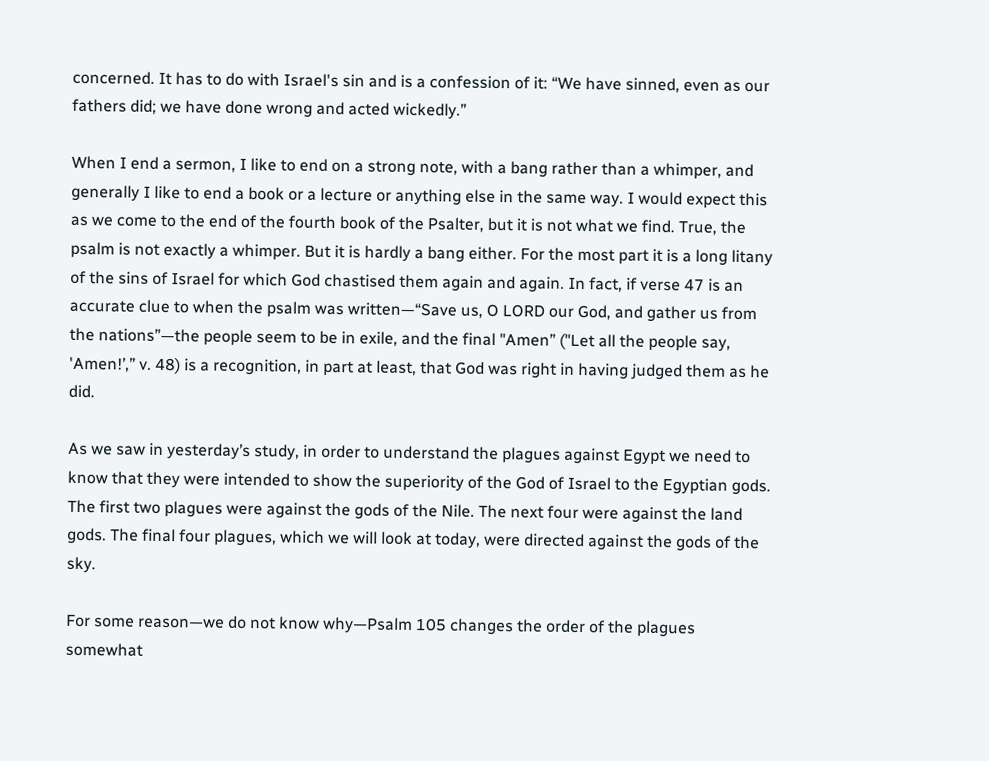concerned. It has to do with Israel's sin and is a confession of it: “We have sinned, even as our fathers did; we have done wrong and acted wickedly.”

When I end a sermon, I like to end on a strong note, with a bang rather than a whimper, and generally I like to end a book or a lecture or anything else in the same way. I would expect this as we come to the end of the fourth book of the Psalter, but it is not what we find. True, the psalm is not exactly a whimper. But it is hardly a bang either. For the most part it is a long litany of the sins of Israel for which God chastised them again and again. In fact, if verse 47 is an accurate clue to when the psalm was written—“Save us, O LORD our God, and gather us from the nations”—the people seem to be in exile, and the final "Amen” ("Let all the people say, 'Amen!’,” v. 48) is a recognition, in part at least, that God was right in having judged them as he did.

As we saw in yesterday’s study, in order to understand the plagues against Egypt we need to know that they were intended to show the superiority of the God of Israel to the Egyptian gods. The first two plagues were against the gods of the Nile. The next four were against the land gods. The final four plagues, which we will look at today, were directed against the gods of the sky.

For some reason—we do not know why—Psalm 105 changes the order of the plagues somewhat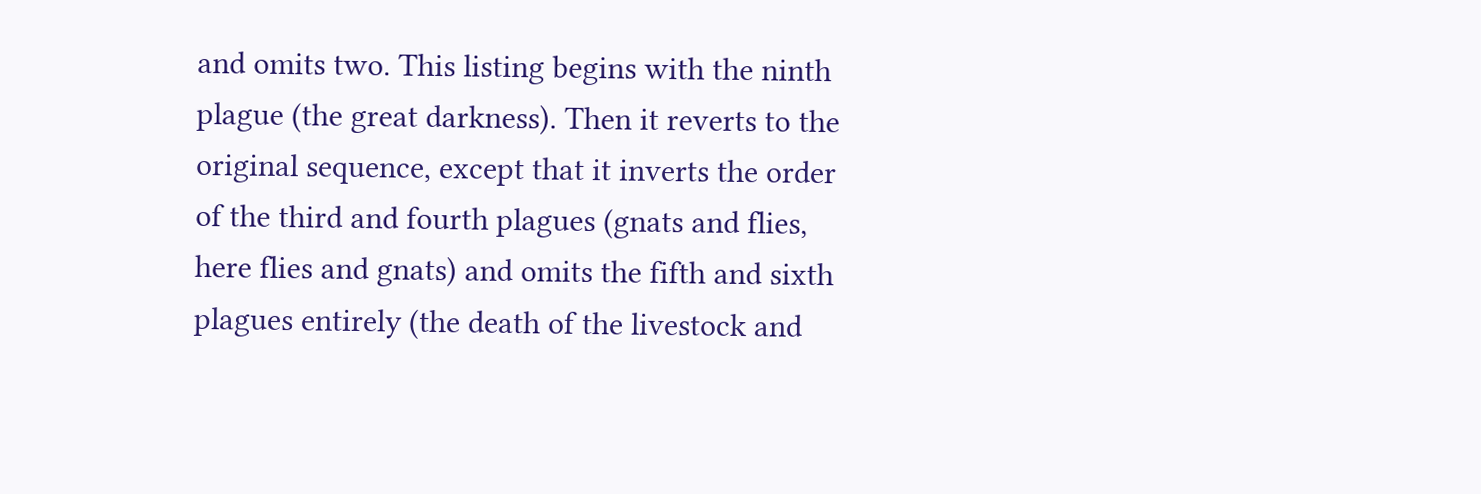and omits two. This listing begins with the ninth plague (the great darkness). Then it reverts to the original sequence, except that it inverts the order of the third and fourth plagues (gnats and flies, here flies and gnats) and omits the fifth and sixth plagues entirely (the death of the livestock and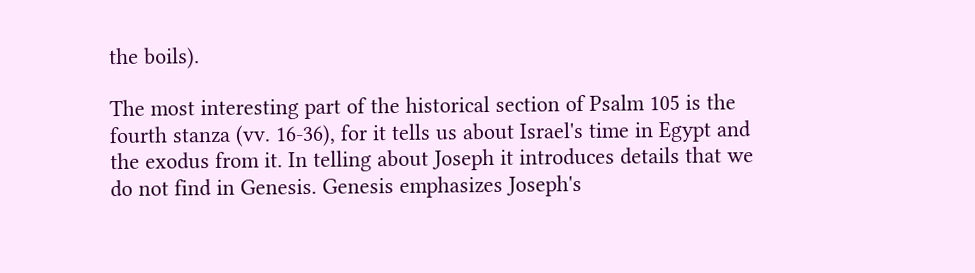the boils).

The most interesting part of the historical section of Psalm 105 is the fourth stanza (vv. 16-36), for it tells us about Israel's time in Egypt and the exodus from it. In telling about Joseph it introduces details that we do not find in Genesis. Genesis emphasizes Joseph's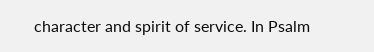character and spirit of service. In Psalm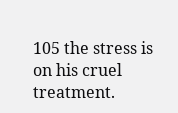105 the stress is on his cruel treatment.